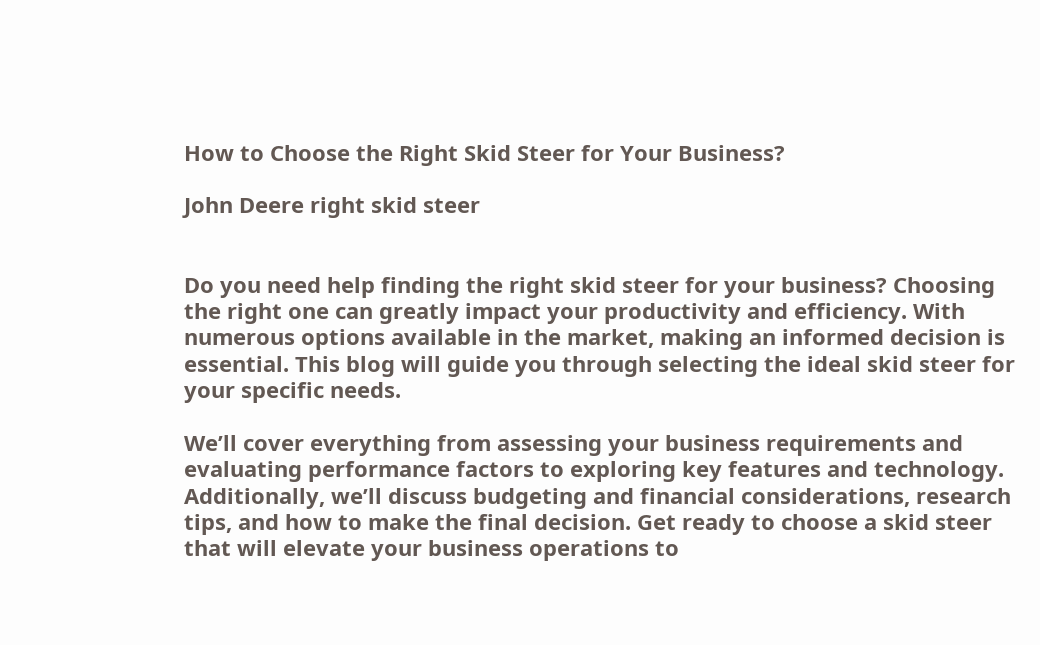How to Choose the Right Skid Steer for Your Business?

John Deere right skid steer


Do you need help finding the right skid steer for your business? Choosing the right one can greatly impact your productivity and efficiency. With numerous options available in the market, making an informed decision is essential. This blog will guide you through selecting the ideal skid steer for your specific needs.

We’ll cover everything from assessing your business requirements and evaluating performance factors to exploring key features and technology. Additionally, we’ll discuss budgeting and financial considerations, research tips, and how to make the final decision. Get ready to choose a skid steer that will elevate your business operations to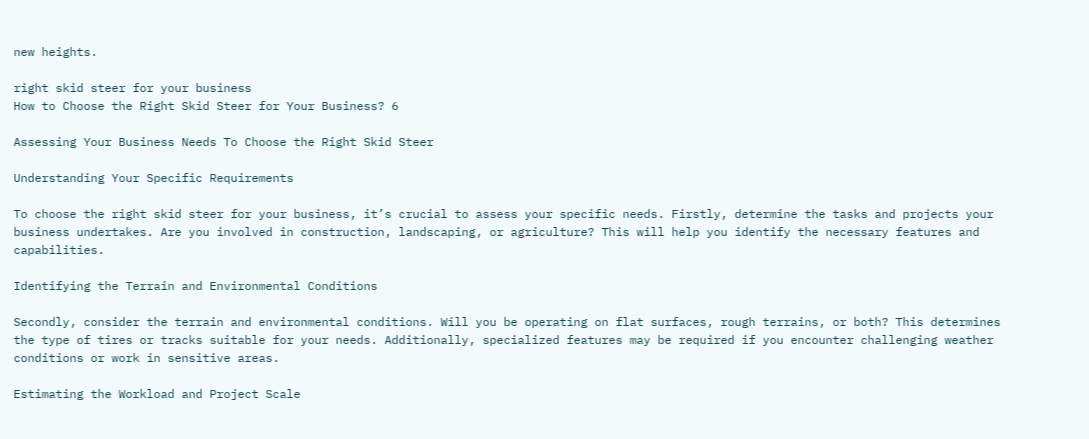new heights.

right skid steer for your business
How to Choose the Right Skid Steer for Your Business? 6

Assessing Your Business Needs To Choose the Right Skid Steer

Understanding Your Specific Requirements

To choose the right skid steer for your business, it’s crucial to assess your specific needs. Firstly, determine the tasks and projects your business undertakes. Are you involved in construction, landscaping, or agriculture? This will help you identify the necessary features and capabilities.

Identifying the Terrain and Environmental Conditions

Secondly, consider the terrain and environmental conditions. Will you be operating on flat surfaces, rough terrains, or both? This determines the type of tires or tracks suitable for your needs. Additionally, specialized features may be required if you encounter challenging weather conditions or work in sensitive areas.

Estimating the Workload and Project Scale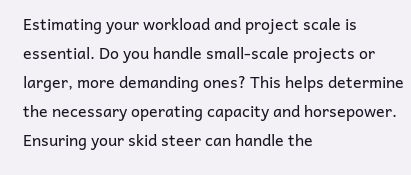Estimating your workload and project scale is essential. Do you handle small-scale projects or larger, more demanding ones? This helps determine the necessary operating capacity and horsepower. Ensuring your skid steer can handle the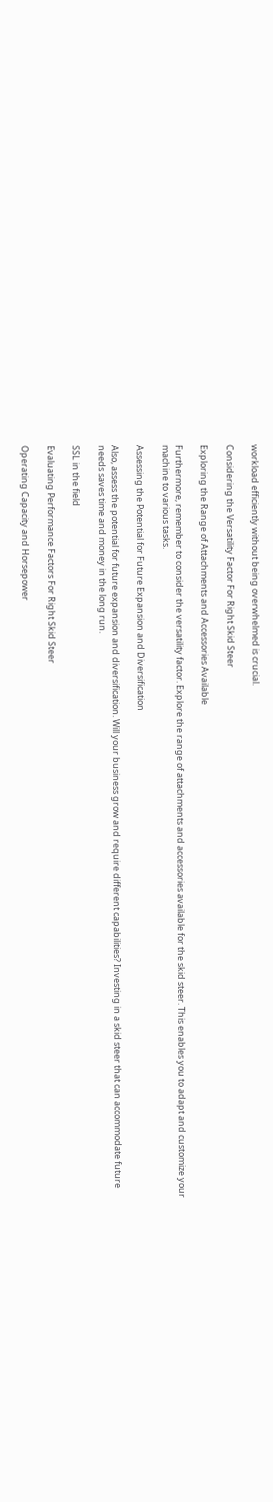workload efficiently without being overwhelmed is crucial.

Considering the Versatility Factor For Right Skid Steer

Exploring the Range of Attachments and Accessories Available

Furthermore, remember to consider the versatility factor. Explore the range of attachments and accessories available for the skid steer. This enables you to adapt and customize your machine to various tasks.

Assessing the Potential for Future Expansion and Diversification

Also, assess the potential for future expansion and diversification. Will your business grow and require different capabilities? Investing in a skid steer that can accommodate future needs saves time and money in the long run.

SSL in the field

Evaluating Performance Factors For Right Skid Steer

Operating Capacity and Horsepower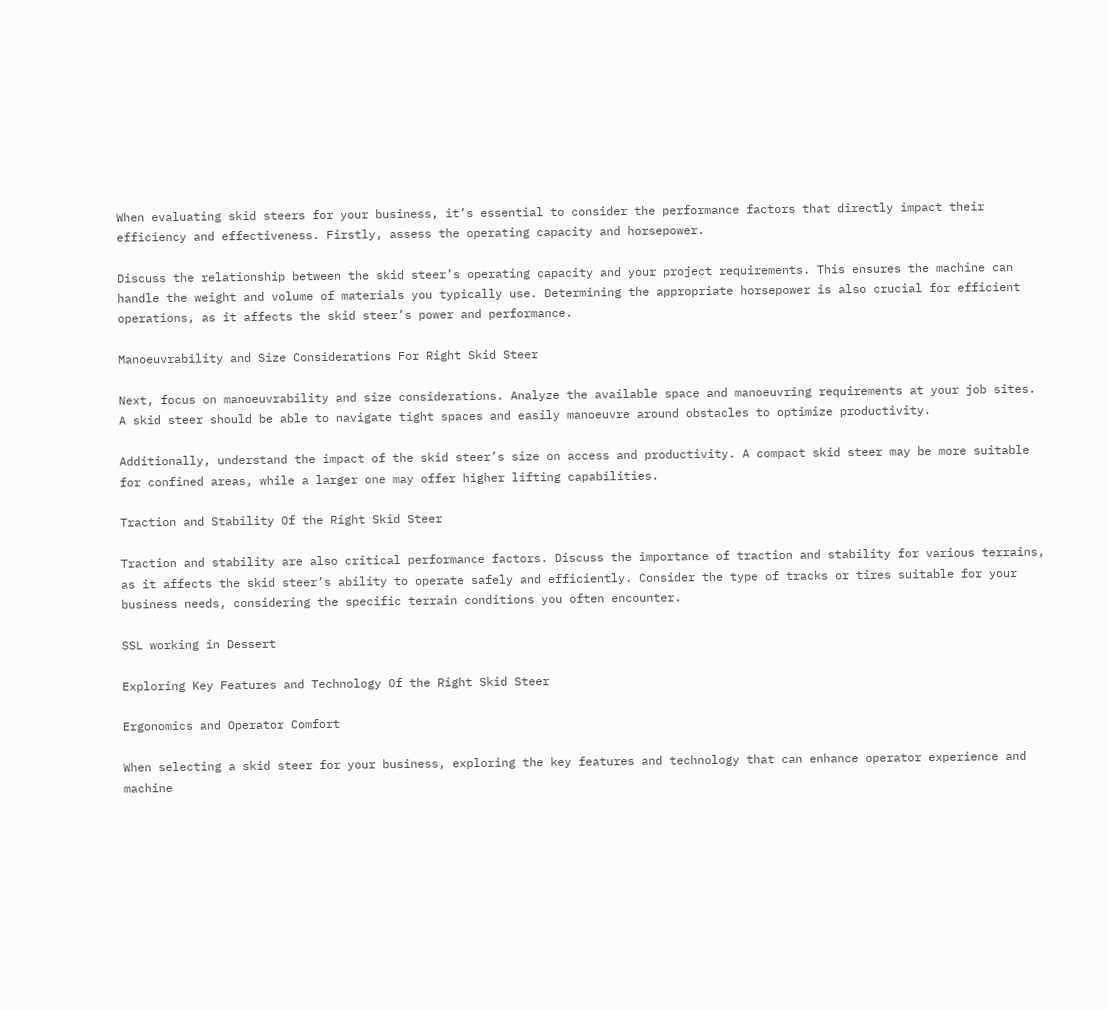When evaluating skid steers for your business, it’s essential to consider the performance factors that directly impact their efficiency and effectiveness. Firstly, assess the operating capacity and horsepower.

Discuss the relationship between the skid steer’s operating capacity and your project requirements. This ensures the machine can handle the weight and volume of materials you typically use. Determining the appropriate horsepower is also crucial for efficient operations, as it affects the skid steer’s power and performance.

Manoeuvrability and Size Considerations For Right Skid Steer

Next, focus on manoeuvrability and size considerations. Analyze the available space and manoeuvring requirements at your job sites. A skid steer should be able to navigate tight spaces and easily manoeuvre around obstacles to optimize productivity.

Additionally, understand the impact of the skid steer’s size on access and productivity. A compact skid steer may be more suitable for confined areas, while a larger one may offer higher lifting capabilities.

Traction and Stability Of the Right Skid Steer

Traction and stability are also critical performance factors. Discuss the importance of traction and stability for various terrains, as it affects the skid steer’s ability to operate safely and efficiently. Consider the type of tracks or tires suitable for your business needs, considering the specific terrain conditions you often encounter.

SSL working in Dessert

Exploring Key Features and Technology Of the Right Skid Steer

Ergonomics and Operator Comfort

When selecting a skid steer for your business, exploring the key features and technology that can enhance operator experience and machine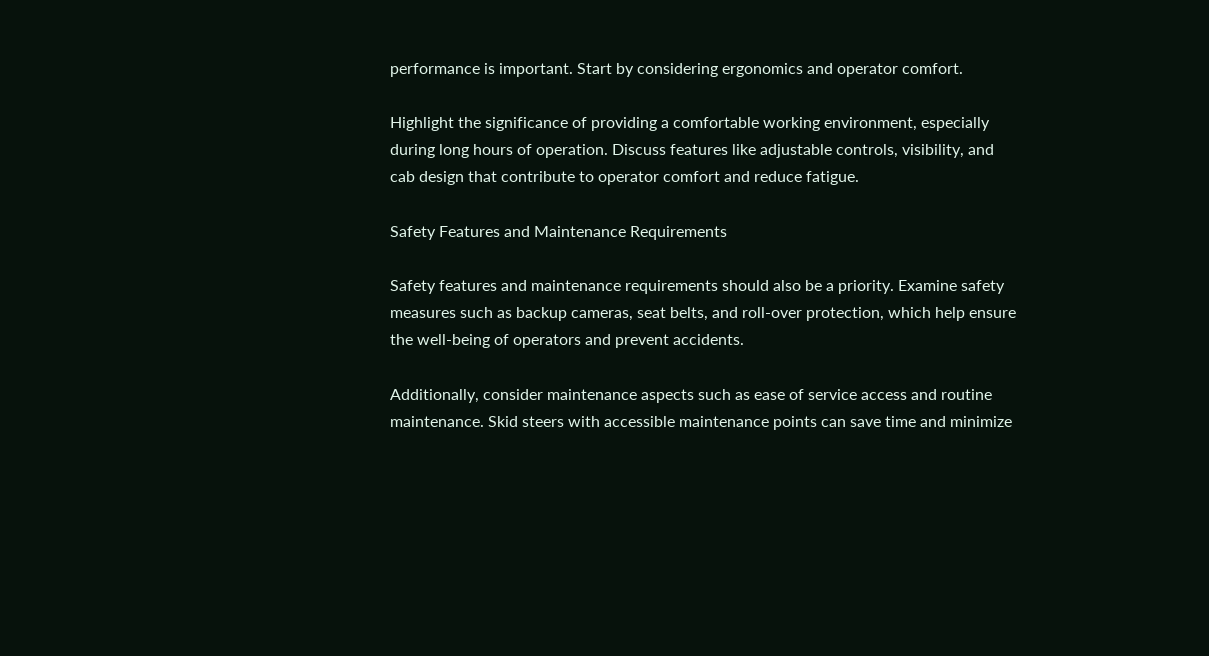performance is important. Start by considering ergonomics and operator comfort.

Highlight the significance of providing a comfortable working environment, especially during long hours of operation. Discuss features like adjustable controls, visibility, and cab design that contribute to operator comfort and reduce fatigue.

Safety Features and Maintenance Requirements

Safety features and maintenance requirements should also be a priority. Examine safety measures such as backup cameras, seat belts, and roll-over protection, which help ensure the well-being of operators and prevent accidents.

Additionally, consider maintenance aspects such as ease of service access and routine maintenance. Skid steers with accessible maintenance points can save time and minimize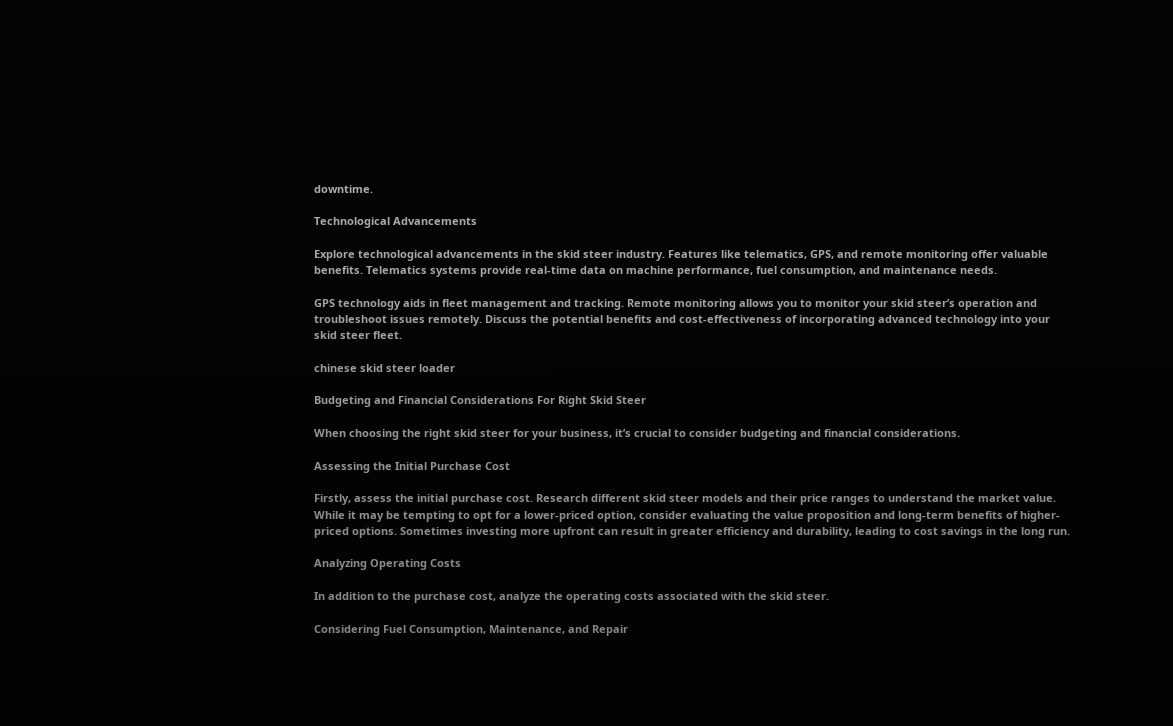downtime.

Technological Advancements

Explore technological advancements in the skid steer industry. Features like telematics, GPS, and remote monitoring offer valuable benefits. Telematics systems provide real-time data on machine performance, fuel consumption, and maintenance needs.

GPS technology aids in fleet management and tracking. Remote monitoring allows you to monitor your skid steer’s operation and troubleshoot issues remotely. Discuss the potential benefits and cost-effectiveness of incorporating advanced technology into your skid steer fleet.

chinese skid steer loader

Budgeting and Financial Considerations For Right Skid Steer

When choosing the right skid steer for your business, it’s crucial to consider budgeting and financial considerations.

Assessing the Initial Purchase Cost

Firstly, assess the initial purchase cost. Research different skid steer models and their price ranges to understand the market value. While it may be tempting to opt for a lower-priced option, consider evaluating the value proposition and long-term benefits of higher-priced options. Sometimes investing more upfront can result in greater efficiency and durability, leading to cost savings in the long run.

Analyzing Operating Costs

In addition to the purchase cost, analyze the operating costs associated with the skid steer.

Considering Fuel Consumption, Maintenance, and Repair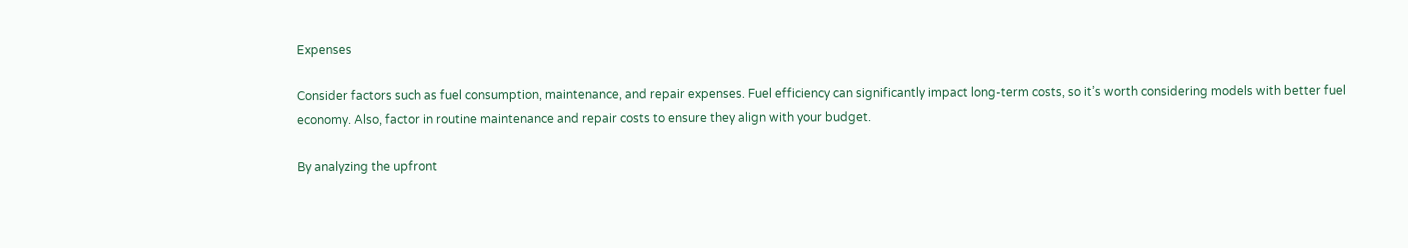Expenses

Consider factors such as fuel consumption, maintenance, and repair expenses. Fuel efficiency can significantly impact long-term costs, so it’s worth considering models with better fuel economy. Also, factor in routine maintenance and repair costs to ensure they align with your budget.

By analyzing the upfront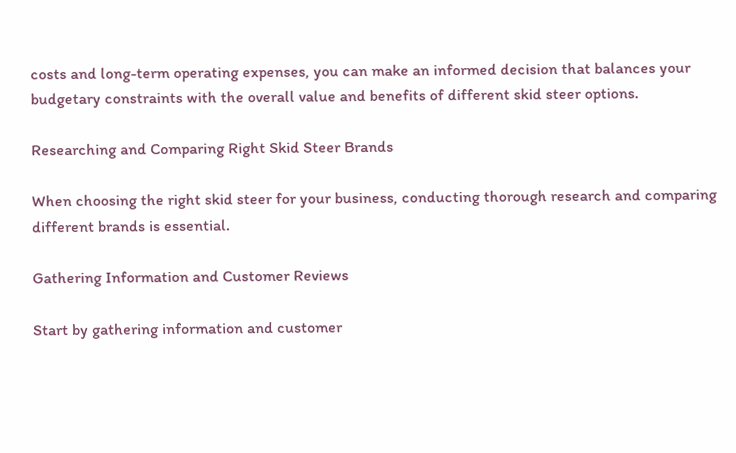costs and long-term operating expenses, you can make an informed decision that balances your budgetary constraints with the overall value and benefits of different skid steer options.

Researching and Comparing Right Skid Steer Brands

When choosing the right skid steer for your business, conducting thorough research and comparing different brands is essential.

Gathering Information and Customer Reviews

Start by gathering information and customer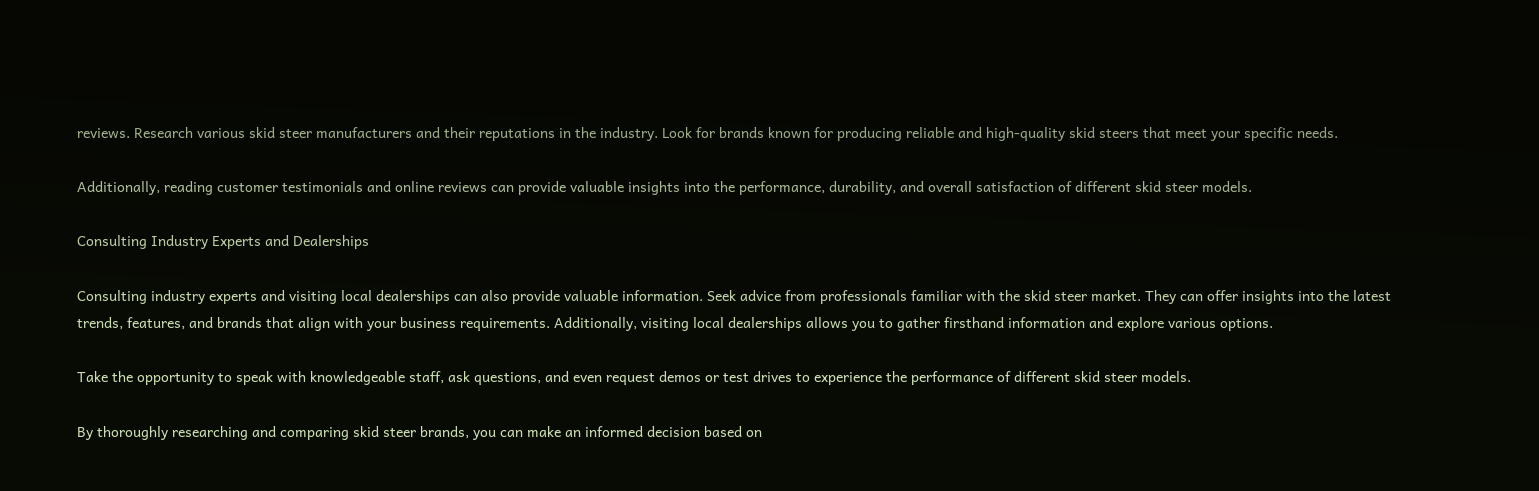reviews. Research various skid steer manufacturers and their reputations in the industry. Look for brands known for producing reliable and high-quality skid steers that meet your specific needs.

Additionally, reading customer testimonials and online reviews can provide valuable insights into the performance, durability, and overall satisfaction of different skid steer models.

Consulting Industry Experts and Dealerships

Consulting industry experts and visiting local dealerships can also provide valuable information. Seek advice from professionals familiar with the skid steer market. They can offer insights into the latest trends, features, and brands that align with your business requirements. Additionally, visiting local dealerships allows you to gather firsthand information and explore various options.

Take the opportunity to speak with knowledgeable staff, ask questions, and even request demos or test drives to experience the performance of different skid steer models.

By thoroughly researching and comparing skid steer brands, you can make an informed decision based on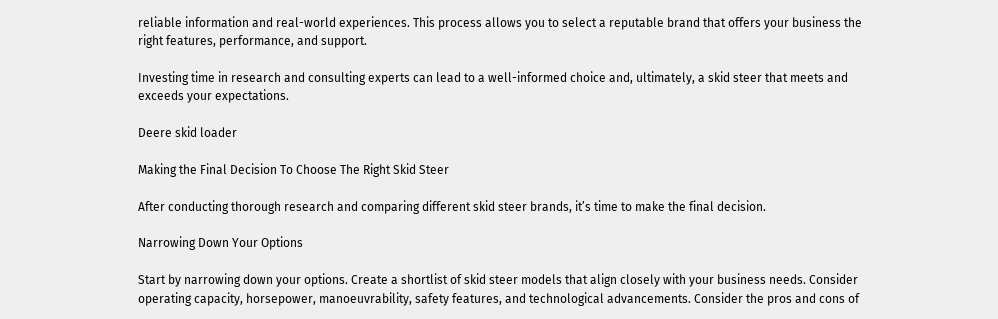reliable information and real-world experiences. This process allows you to select a reputable brand that offers your business the right features, performance, and support.

Investing time in research and consulting experts can lead to a well-informed choice and, ultimately, a skid steer that meets and exceeds your expectations.

Deere skid loader

Making the Final Decision To Choose The Right Skid Steer

After conducting thorough research and comparing different skid steer brands, it’s time to make the final decision.

Narrowing Down Your Options

Start by narrowing down your options. Create a shortlist of skid steer models that align closely with your business needs. Consider operating capacity, horsepower, manoeuvrability, safety features, and technological advancements. Consider the pros and cons of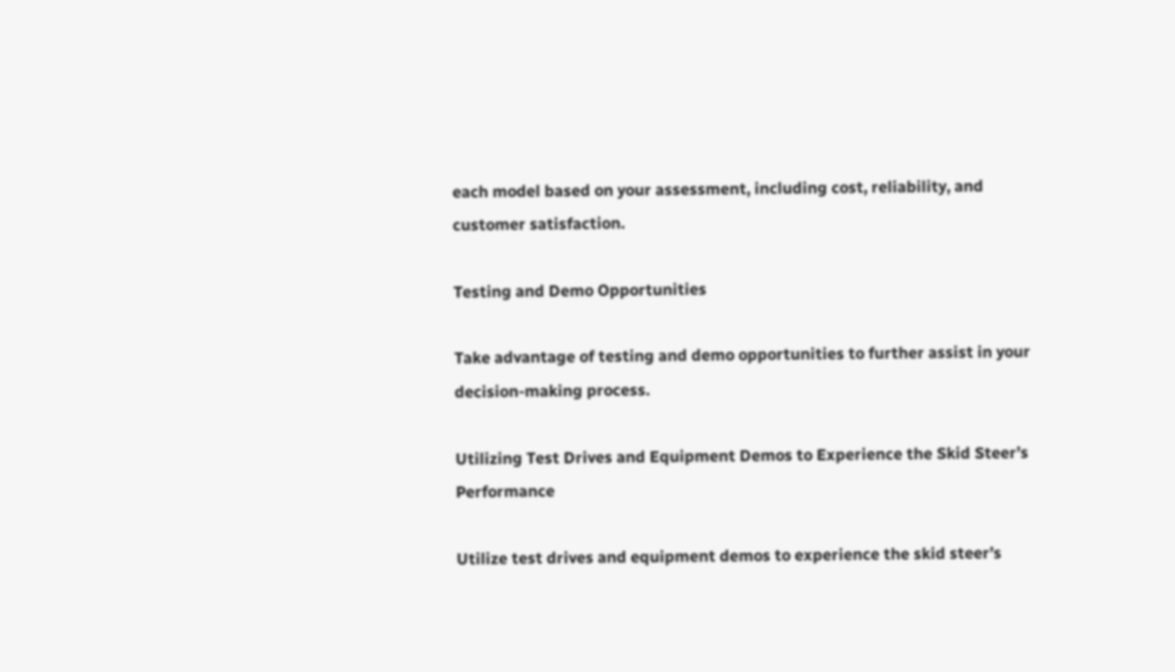each model based on your assessment, including cost, reliability, and customer satisfaction.

Testing and Demo Opportunities

Take advantage of testing and demo opportunities to further assist in your decision-making process.

Utilizing Test Drives and Equipment Demos to Experience the Skid Steer’s Performance

Utilize test drives and equipment demos to experience the skid steer’s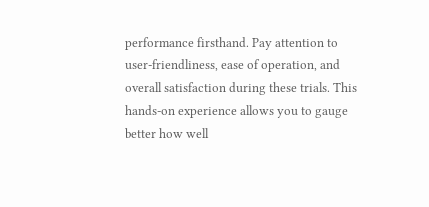performance firsthand. Pay attention to user-friendliness, ease of operation, and overall satisfaction during these trials. This hands-on experience allows you to gauge better how well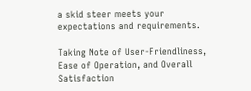a skid steer meets your expectations and requirements.

Taking Note of User-Friendliness, Ease of Operation, and Overall Satisfaction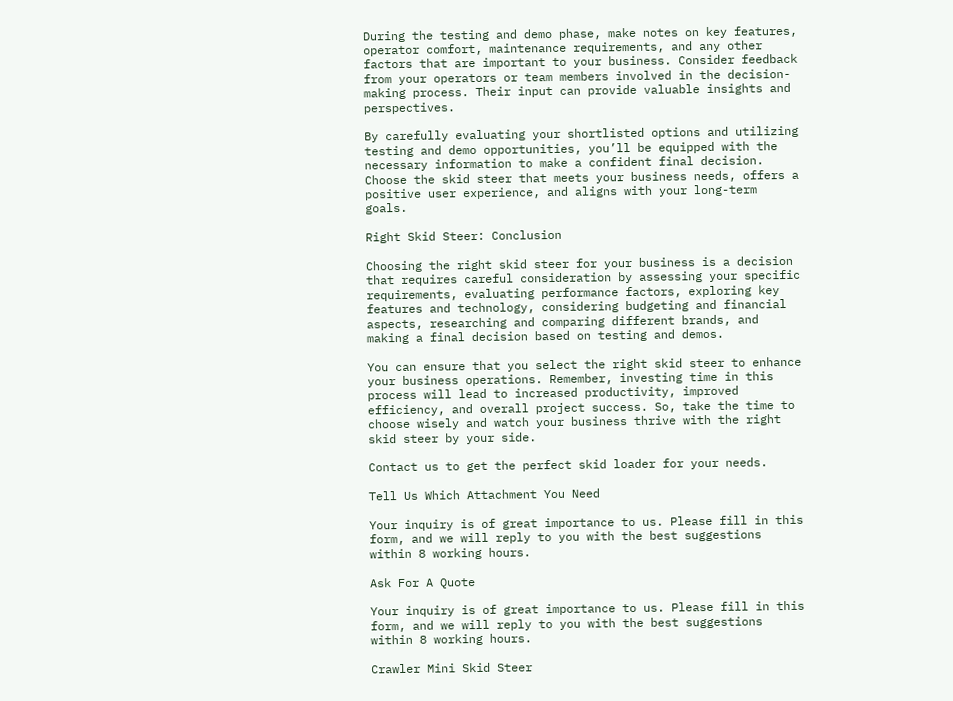During the testing and demo phase, make notes on key features, operator comfort, maintenance requirements, and any other factors that are important to your business. Consider feedback from your operators or team members involved in the decision-making process. Their input can provide valuable insights and perspectives.

By carefully evaluating your shortlisted options and utilizing testing and demo opportunities, you’ll be equipped with the necessary information to make a confident final decision. Choose the skid steer that meets your business needs, offers a positive user experience, and aligns with your long-term goals.

Right Skid Steer: Conclusion

Choosing the right skid steer for your business is a decision that requires careful consideration by assessing your specific requirements, evaluating performance factors, exploring key features and technology, considering budgeting and financial aspects, researching and comparing different brands, and making a final decision based on testing and demos.

You can ensure that you select the right skid steer to enhance your business operations. Remember, investing time in this process will lead to increased productivity, improved efficiency, and overall project success. So, take the time to choose wisely and watch your business thrive with the right skid steer by your side.

Contact us to get the perfect skid loader for your needs.

Tell Us Which Attachment You Need

Your inquiry is of great importance to us. Please fill in this form, and we will reply to you with the best suggestions within 8 working hours.

Ask For A Quote

Your inquiry is of great importance to us. Please fill in this form, and we will reply to you with the best suggestions within 8 working hours.

Crawler Mini Skid Steer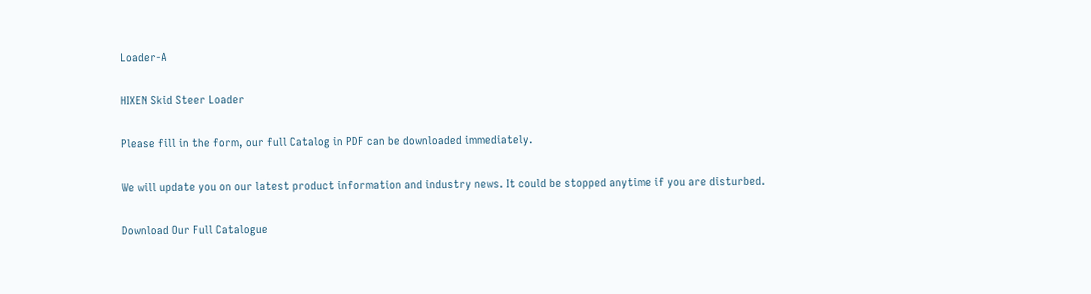Loader-A

HIXEN Skid Steer Loader

Please fill in the form, our full Catalog in PDF can be downloaded immediately.

We will update you on our latest product information and industry news. It could be stopped anytime if you are disturbed.

Download Our Full Catalogue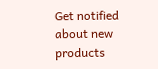Get notified about new products